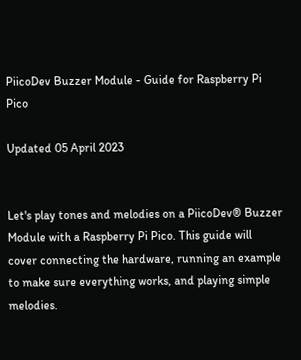PiicoDev Buzzer Module - Guide for Raspberry Pi Pico

Updated 05 April 2023


Let's play tones and melodies on a PiicoDev® Buzzer Module with a Raspberry Pi Pico. This guide will cover connecting the hardware, running an example to make sure everything works, and playing simple melodies.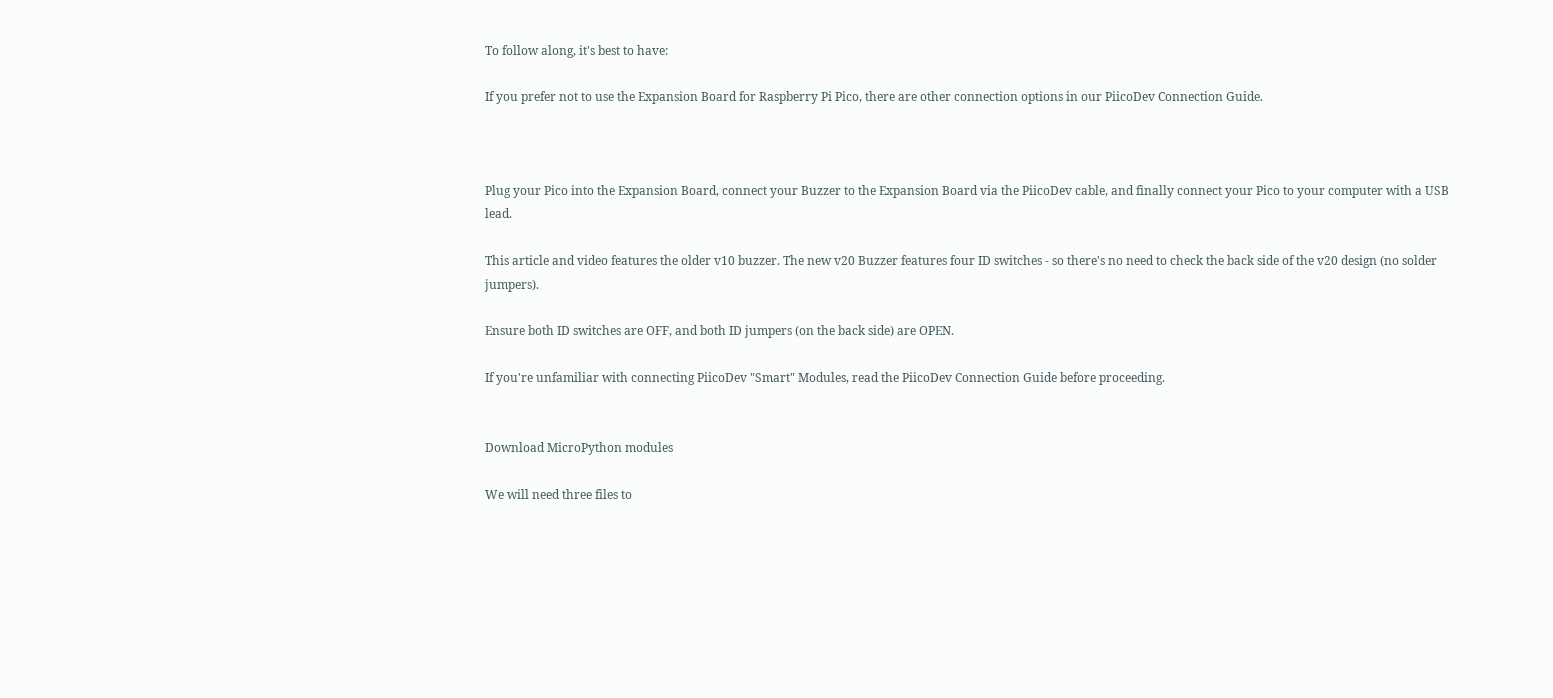To follow along, it's best to have:

If you prefer not to use the Expansion Board for Raspberry Pi Pico, there are other connection options in our PiicoDev Connection Guide.



Plug your Pico into the Expansion Board, connect your Buzzer to the Expansion Board via the PiicoDev cable, and finally connect your Pico to your computer with a USB lead.

This article and video features the older v10 buzzer. The new v20 Buzzer features four ID switches - so there's no need to check the back side of the v20 design (no solder jumpers).

Ensure both ID switches are OFF, and both ID jumpers (on the back side) are OPEN.

If you're unfamiliar with connecting PiicoDev "Smart" Modules, read the PiicoDev Connection Guide before proceeding.


Download MicroPython modules

We will need three files to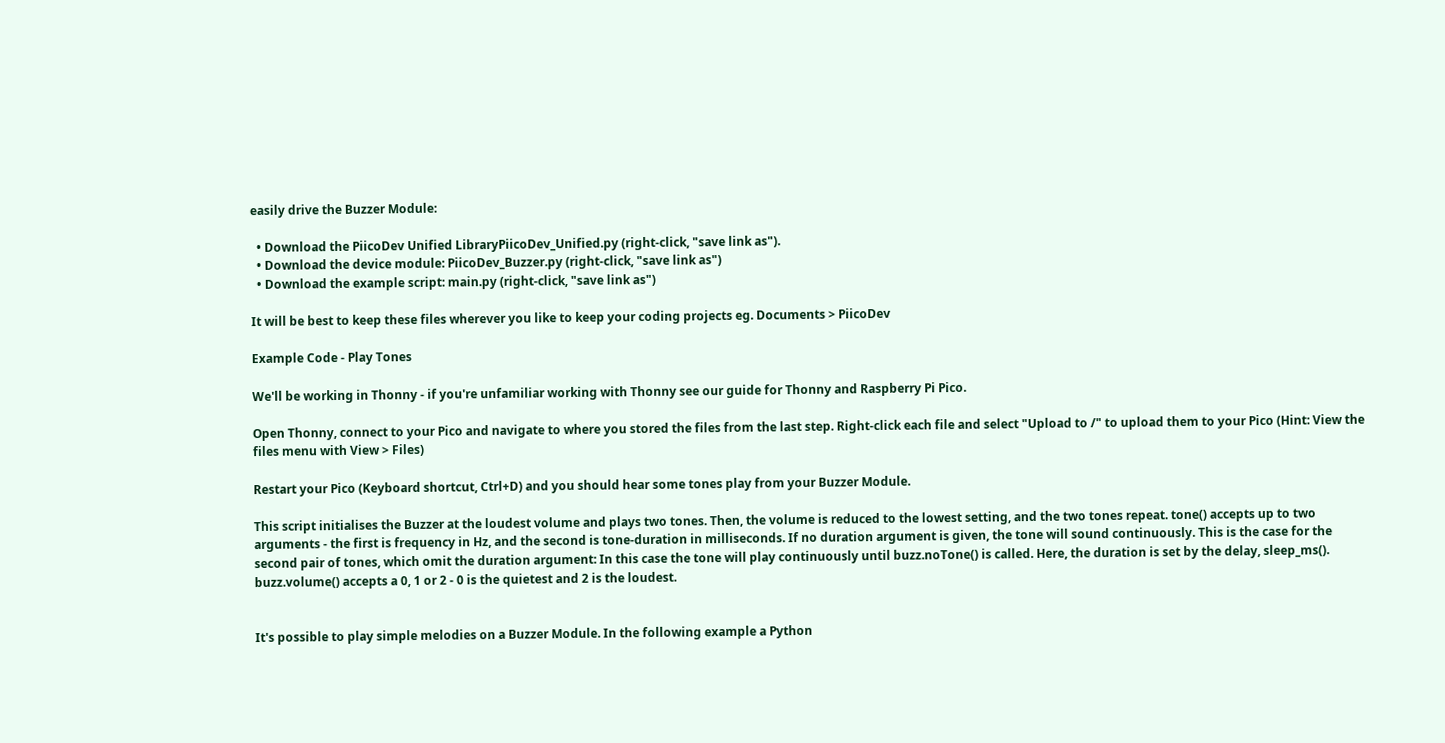easily drive the Buzzer Module:

  • Download the PiicoDev Unified LibraryPiicoDev_Unified.py (right-click, "save link as").
  • Download the device module: PiicoDev_Buzzer.py (right-click, "save link as")
  • Download the example script: main.py (right-click, "save link as")

It will be best to keep these files wherever you like to keep your coding projects eg. Documents > PiicoDev

Example Code - Play Tones

We'll be working in Thonny - if you're unfamiliar working with Thonny see our guide for Thonny and Raspberry Pi Pico.

Open Thonny, connect to your Pico and navigate to where you stored the files from the last step. Right-click each file and select "Upload to /" to upload them to your Pico (Hint: View the files menu with View > Files)

Restart your Pico (Keyboard shortcut, Ctrl+D) and you should hear some tones play from your Buzzer Module.

This script initialises the Buzzer at the loudest volume and plays two tones. Then, the volume is reduced to the lowest setting, and the two tones repeat. tone() accepts up to two arguments - the first is frequency in Hz, and the second is tone-duration in milliseconds. If no duration argument is given, the tone will sound continuously. This is the case for the second pair of tones, which omit the duration argument: In this case the tone will play continuously until buzz.noTone() is called. Here, the duration is set by the delay, sleep_ms(). buzz.volume() accepts a 0, 1 or 2 - 0 is the quietest and 2 is the loudest.


It's possible to play simple melodies on a Buzzer Module. In the following example a Python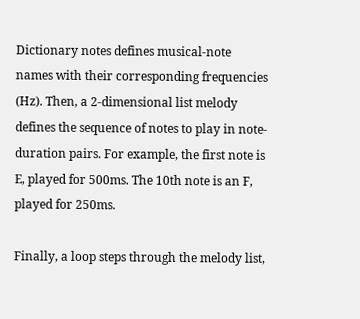Dictionary notes defines musical-note names with their corresponding frequencies (Hz). Then, a 2-dimensional list melody defines the sequence of notes to play in note-duration pairs. For example, the first note is E, played for 500ms. The 10th note is an F, played for 250ms.

Finally, a loop steps through the melody list,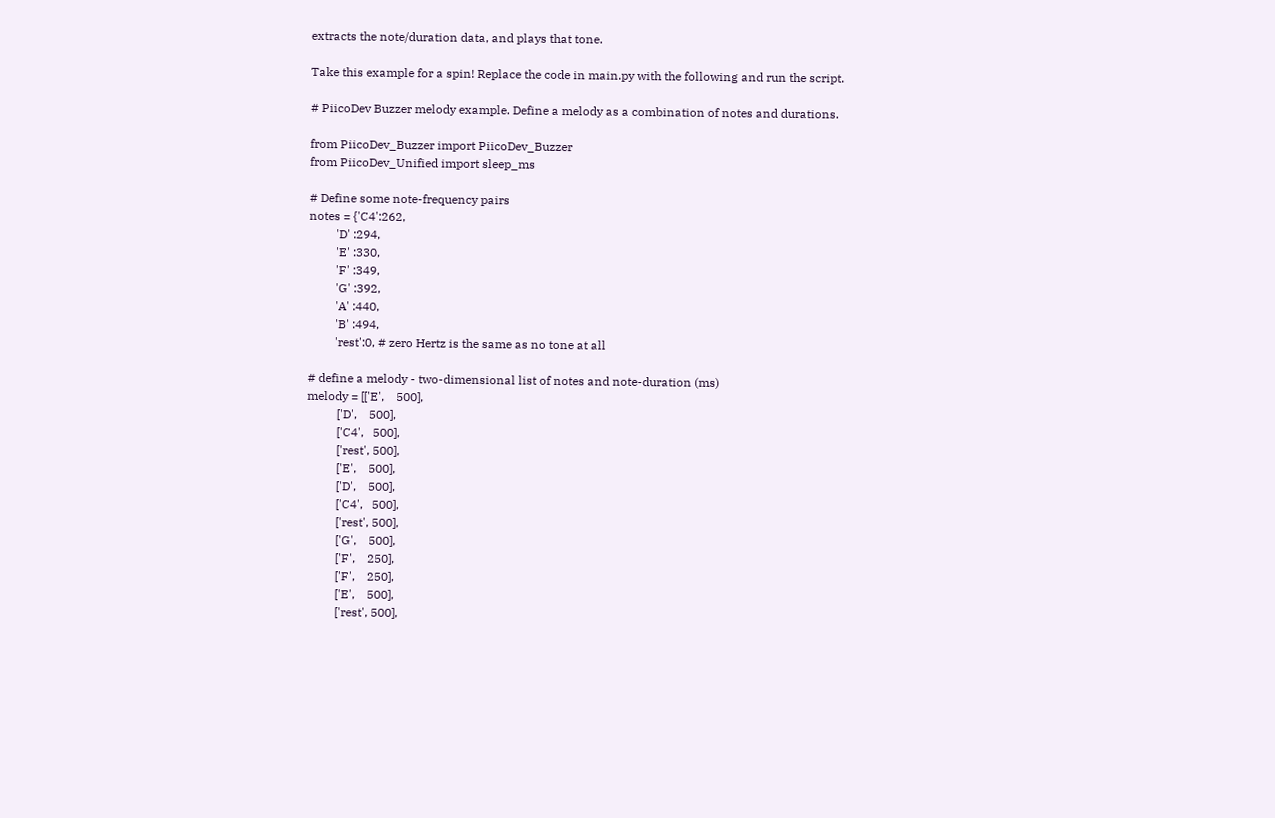extracts the note/duration data, and plays that tone.

Take this example for a spin! Replace the code in main.py with the following and run the script.

# PiicoDev Buzzer melody example. Define a melody as a combination of notes and durations.

from PiicoDev_Buzzer import PiicoDev_Buzzer
from PiicoDev_Unified import sleep_ms

# Define some note-frequency pairs
notes = {'C4':262,
         'D' :294,
         'E' :330,
         'F' :349,
         'G' :392,
         'A' :440,
         'B' :494,
         'rest':0, # zero Hertz is the same as no tone at all

# define a melody - two-dimensional list of notes and note-duration (ms)
melody = [['E',    500],
          ['D',    500],
          ['C4',   500],
          ['rest', 500],
          ['E',    500],
          ['D',    500],
          ['C4',   500],
          ['rest', 500],
          ['G',    500],
          ['F',    250],
          ['F',    250],
          ['E',    500],
          ['rest', 500],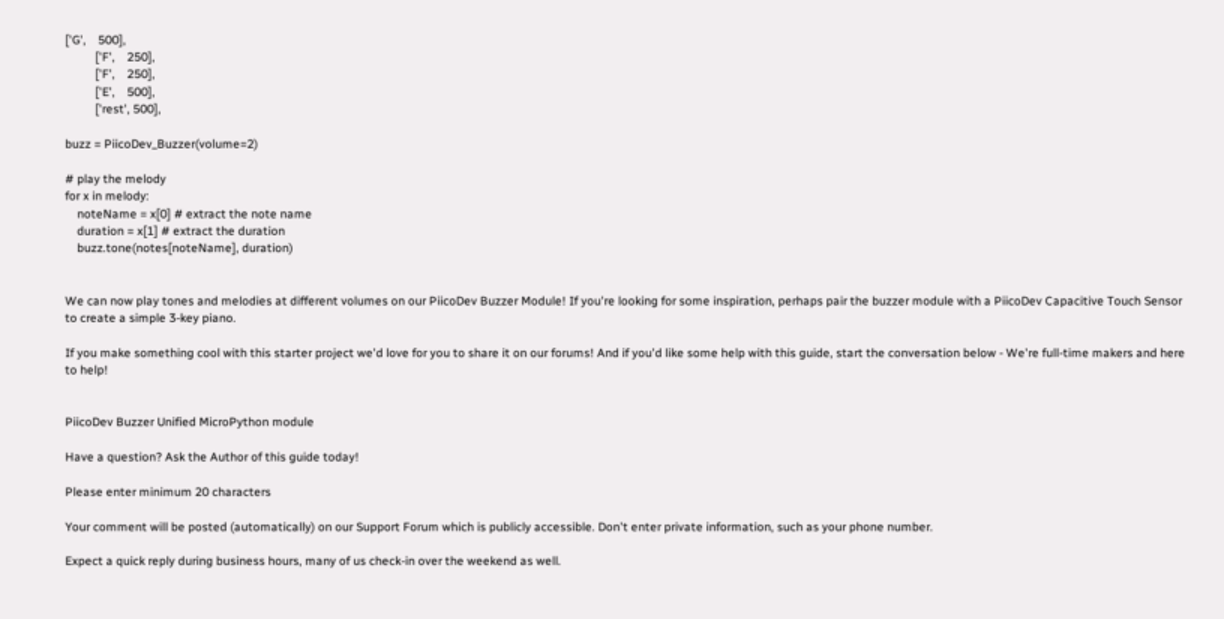['G',    500],
          ['F',    250],
          ['F',    250],
          ['E',    500],
          ['rest', 500],

buzz = PiicoDev_Buzzer(volume=2)

# play the melody
for x in melody:
    noteName = x[0] # extract the note name
    duration = x[1] # extract the duration
    buzz.tone(notes[noteName], duration)


We can now play tones and melodies at different volumes on our PiicoDev Buzzer Module! If you're looking for some inspiration, perhaps pair the buzzer module with a PiicoDev Capacitive Touch Sensor to create a simple 3-key piano.

If you make something cool with this starter project we'd love for you to share it on our forums! And if you'd like some help with this guide, start the conversation below - We're full-time makers and here to help!


PiicoDev Buzzer Unified MicroPython module

Have a question? Ask the Author of this guide today!

Please enter minimum 20 characters

Your comment will be posted (automatically) on our Support Forum which is publicly accessible. Don't enter private information, such as your phone number.

Expect a quick reply during business hours, many of us check-in over the weekend as well.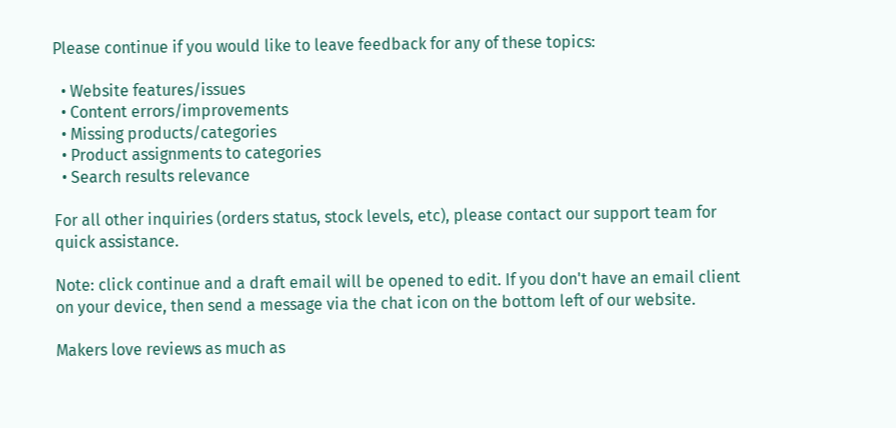Please continue if you would like to leave feedback for any of these topics:

  • Website features/issues
  • Content errors/improvements
  • Missing products/categories
  • Product assignments to categories
  • Search results relevance

For all other inquiries (orders status, stock levels, etc), please contact our support team for quick assistance.

Note: click continue and a draft email will be opened to edit. If you don't have an email client on your device, then send a message via the chat icon on the bottom left of our website.

Makers love reviews as much as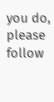you do, please follow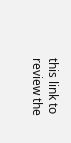this link to review the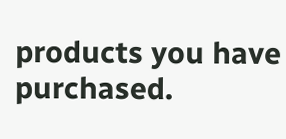products you have purchased.